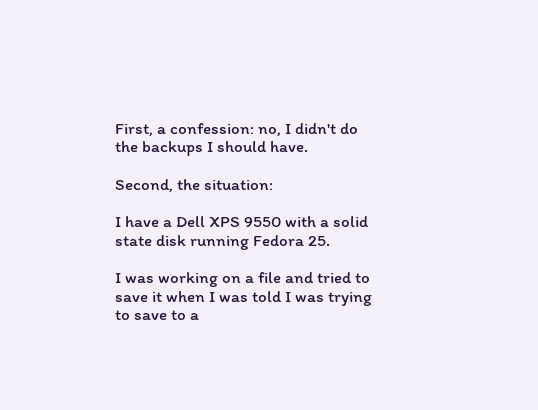First, a confession: no, I didn't do the backups I should have.

Second, the situation:

I have a Dell XPS 9550 with a solid state disk running Fedora 25.

I was working on a file and tried to save it when I was told I was trying to save to a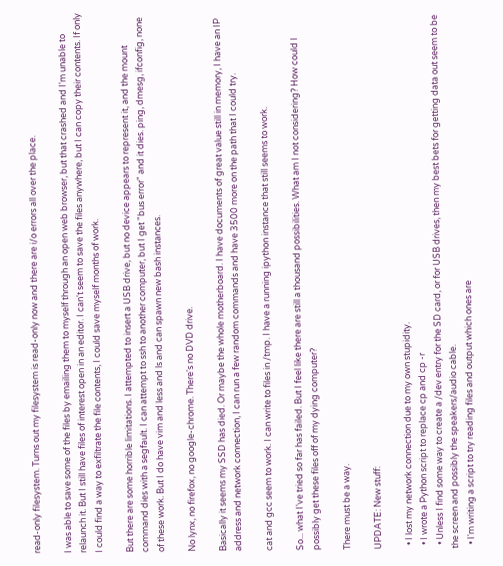read-only filesystem. Turns out my filesystem is read-only now and there are i/o errors all over the place.

I was able to save some of the files by emailing them to myself through an open web browser, but that crashed and I'm unable to relaunch it. But I still have files of interest open in an editor. I can't seem to save the files anywhere, but I can copy their contents. If only I could find a way to exfiltrate the file contents, I could save myself months of work.

But there are some horrible limitations. I attempted to insert a USB drive, but no device appears to represent it, and the mount command dies with a segfault. I can attempt to ssh to another computer, but I get "bus error" and it dies. ping, dmesg, ifconfig, none of these work. But I do have vim and less and ls and can spawn new bash instances.

No lynx, no firefox, no google-chrome. There's no DVD drive.

Basically it seems my SSD has died. Or maybe the whole motherboard. I have documents of great value still in memory, I have an IP address and network connection, I can run a few random commands and have 3500 more on the path that I could try.

cat and gcc seem to work. I can write to files in /tmp. I have a running ipython instance that still seems to work.

So... what I've tried so far has failed. But I feel like there are still a thousand possibilities. What am I not considering? How could I possibly get these files off of my dying computer?

There must be a way.

UPDATE: New stuff:

  • I lost my network connection due to my own stupidity.
  • I wrote a Python script to replace cp and cp -r
  • Unless I find some way to create a /dev entry for the SD card, or for USB drives, then my best bets for getting data out seem to be the screen and possibly the speakers/audio cable.
  • I'm writing a script to try reading files and output which ones are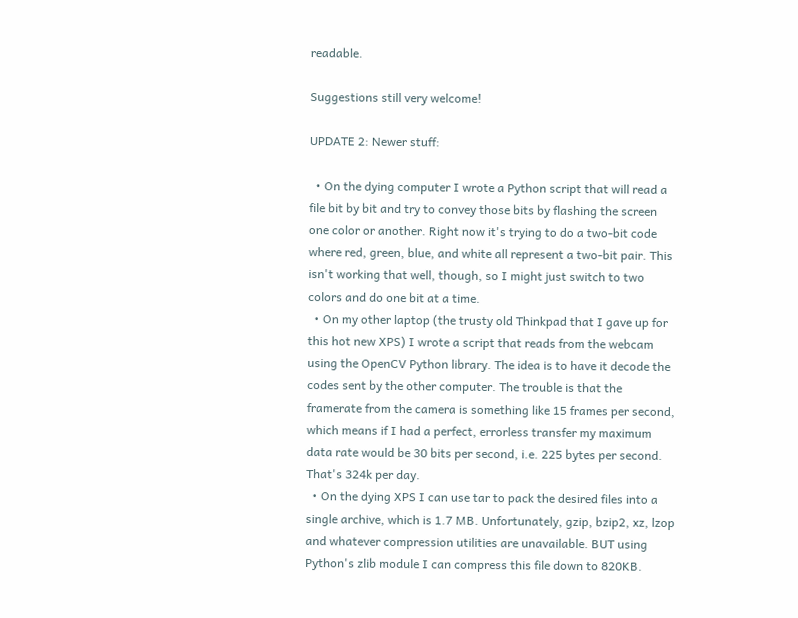readable.

Suggestions still very welcome!

UPDATE 2: Newer stuff:

  • On the dying computer I wrote a Python script that will read a file bit by bit and try to convey those bits by flashing the screen one color or another. Right now it's trying to do a two-bit code where red, green, blue, and white all represent a two-bit pair. This isn't working that well, though, so I might just switch to two colors and do one bit at a time.
  • On my other laptop (the trusty old Thinkpad that I gave up for this hot new XPS) I wrote a script that reads from the webcam using the OpenCV Python library. The idea is to have it decode the codes sent by the other computer. The trouble is that the framerate from the camera is something like 15 frames per second, which means if I had a perfect, errorless transfer my maximum data rate would be 30 bits per second, i.e. 225 bytes per second. That's 324k per day.
  • On the dying XPS I can use tar to pack the desired files into a single archive, which is 1.7 MB. Unfortunately, gzip, bzip2, xz, lzop and whatever compression utilities are unavailable. BUT using Python's zlib module I can compress this file down to 820KB.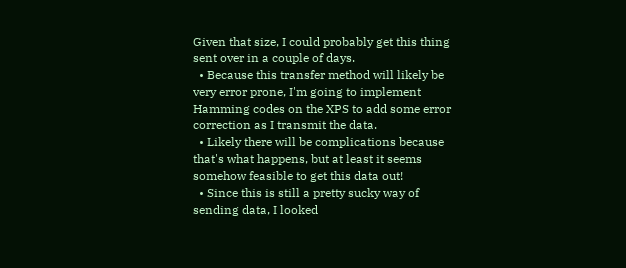Given that size, I could probably get this thing sent over in a couple of days.
  • Because this transfer method will likely be very error prone, I'm going to implement Hamming codes on the XPS to add some error correction as I transmit the data.
  • Likely there will be complications because that's what happens, but at least it seems somehow feasible to get this data out!
  • Since this is still a pretty sucky way of sending data, I looked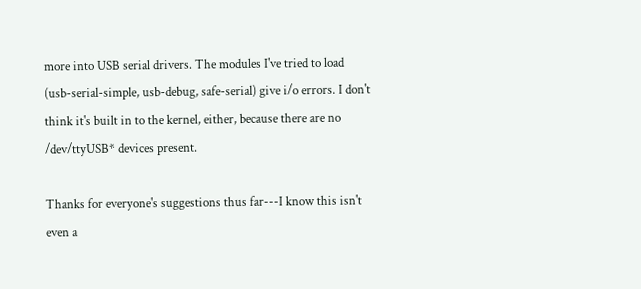more into USB serial drivers. The modules I've tried to load (usb-serial-simple, usb-debug, safe-serial) give i/o errors. I don't think it's built in to the kernel, either, because there are no /dev/ttyUSB* devices present.

Thanks for everyone's suggestions thus far---I know this isn't even a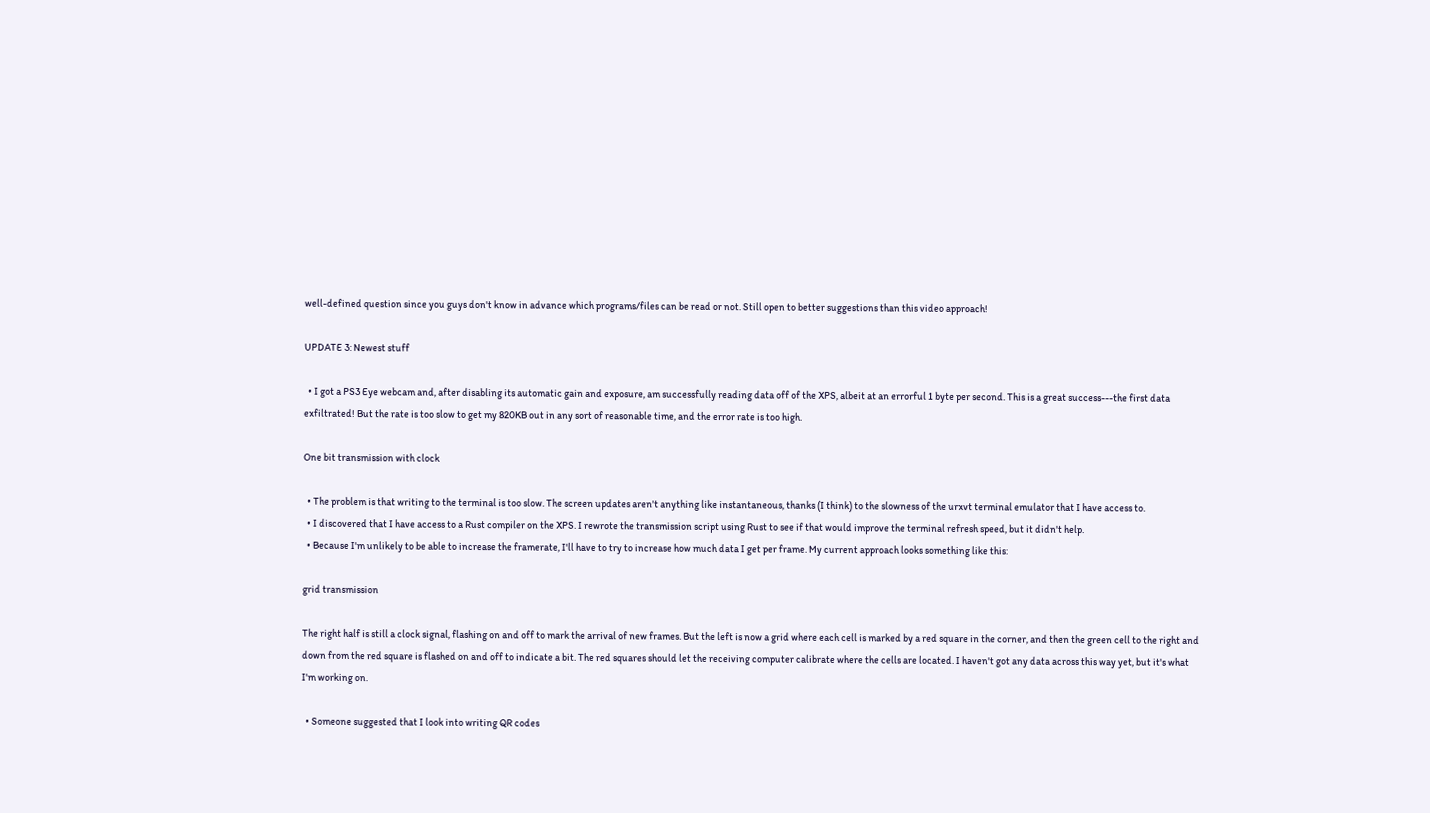well-defined question since you guys don't know in advance which programs/files can be read or not. Still open to better suggestions than this video approach!

UPDATE 3: Newest stuff

  • I got a PS3 Eye webcam and, after disabling its automatic gain and exposure, am successfully reading data off of the XPS, albeit at an errorful 1 byte per second. This is a great success---the first data exfiltrated! But the rate is too slow to get my 820KB out in any sort of reasonable time, and the error rate is too high.

One bit transmission with clock

  • The problem is that writing to the terminal is too slow. The screen updates aren't anything like instantaneous, thanks (I think) to the slowness of the urxvt terminal emulator that I have access to.
  • I discovered that I have access to a Rust compiler on the XPS. I rewrote the transmission script using Rust to see if that would improve the terminal refresh speed, but it didn't help.
  • Because I'm unlikely to be able to increase the framerate, I'll have to try to increase how much data I get per frame. My current approach looks something like this:

grid transmission

The right half is still a clock signal, flashing on and off to mark the arrival of new frames. But the left is now a grid where each cell is marked by a red square in the corner, and then the green cell to the right and down from the red square is flashed on and off to indicate a bit. The red squares should let the receiving computer calibrate where the cells are located. I haven't got any data across this way yet, but it's what I'm working on.

  • Someone suggested that I look into writing QR codes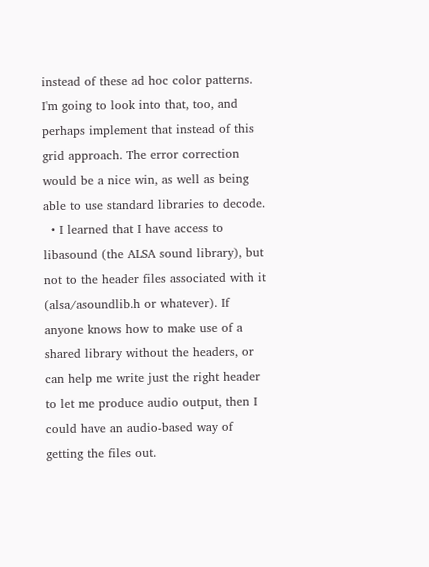instead of these ad hoc color patterns. I'm going to look into that, too, and perhaps implement that instead of this grid approach. The error correction would be a nice win, as well as being able to use standard libraries to decode.
  • I learned that I have access to libasound (the ALSA sound library), but not to the header files associated with it (alsa/asoundlib.h or whatever). If anyone knows how to make use of a shared library without the headers, or can help me write just the right header to let me produce audio output, then I could have an audio-based way of getting the files out.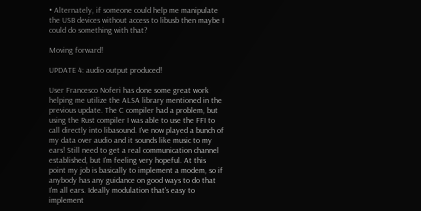• Alternately, if someone could help me manipulate the USB devices without access to libusb then maybe I could do something with that?

Moving forward!

UPDATE 4: audio output produced!

User Francesco Noferi has done some great work helping me utilize the ALSA library mentioned in the previous update. The C compiler had a problem, but using the Rust compiler I was able to use the FFI to call directly into libasound. I've now played a bunch of my data over audio and it sounds like music to my ears! Still need to get a real communication channel established, but I'm feeling very hopeful. At this point my job is basically to implement a modem, so if anybody has any guidance on good ways to do that I'm all ears. Ideally modulation that's easy to implement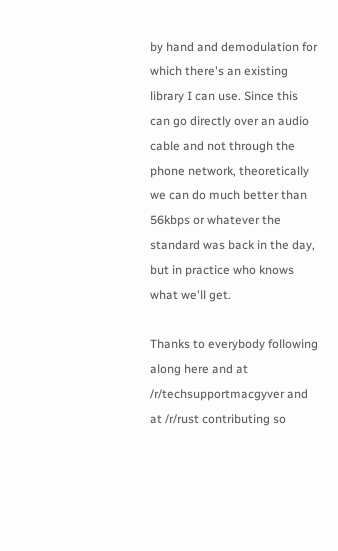by hand and demodulation for which there's an existing library I can use. Since this can go directly over an audio cable and not through the phone network, theoretically we can do much better than 56kbps or whatever the standard was back in the day, but in practice who knows what we'll get.

Thanks to everybody following along here and at /r/techsupportmacgyver and at /r/rust contributing so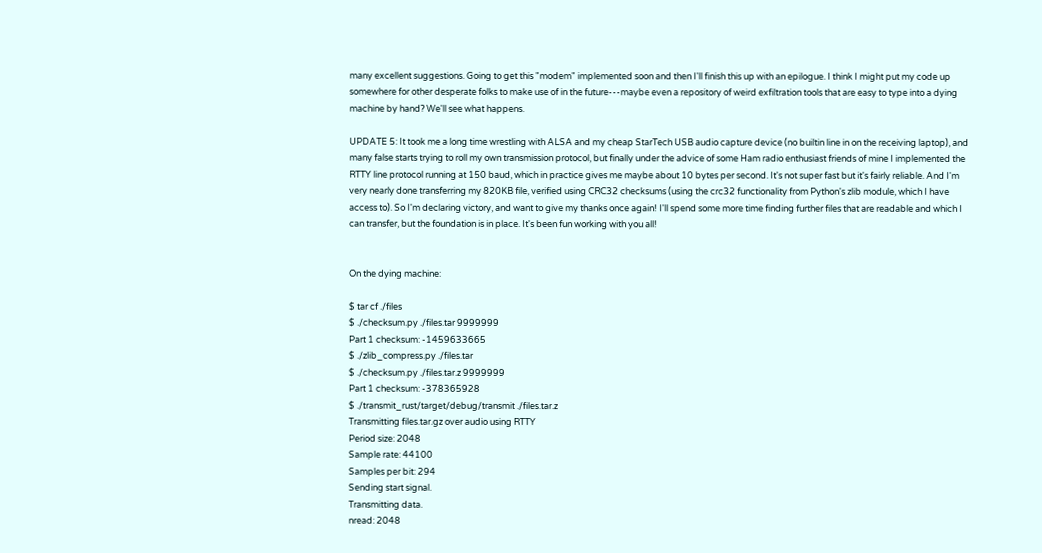many excellent suggestions. Going to get this "modem" implemented soon and then I'll finish this up with an epilogue. I think I might put my code up somewhere for other desperate folks to make use of in the future---maybe even a repository of weird exfiltration tools that are easy to type into a dying machine by hand? We'll see what happens.

UPDATE 5: It took me a long time wrestling with ALSA and my cheap StarTech USB audio capture device (no builtin line in on the receiving laptop), and many false starts trying to roll my own transmission protocol, but finally under the advice of some Ham radio enthusiast friends of mine I implemented the RTTY line protocol running at 150 baud, which in practice gives me maybe about 10 bytes per second. It's not super fast but it's fairly reliable. And I'm very nearly done transferring my 820KB file, verified using CRC32 checksums (using the crc32 functionality from Python's zlib module, which I have access to). So I'm declaring victory, and want to give my thanks once again! I'll spend some more time finding further files that are readable and which I can transfer, but the foundation is in place. It's been fun working with you all!


On the dying machine:

$ tar cf ./files
$ ./checksum.py ./files.tar 9999999
Part 1 checksum: -1459633665
$ ./zlib_compress.py ./files.tar
$ ./checksum.py ./files.tar.z 9999999
Part 1 checksum: -378365928
$ ./transmit_rust/target/debug/transmit ./files.tar.z
Transmitting files.tar.gz over audio using RTTY
Period size: 2048
Sample rate: 44100
Samples per bit: 294
Sending start signal.
Transmitting data.
nread: 2048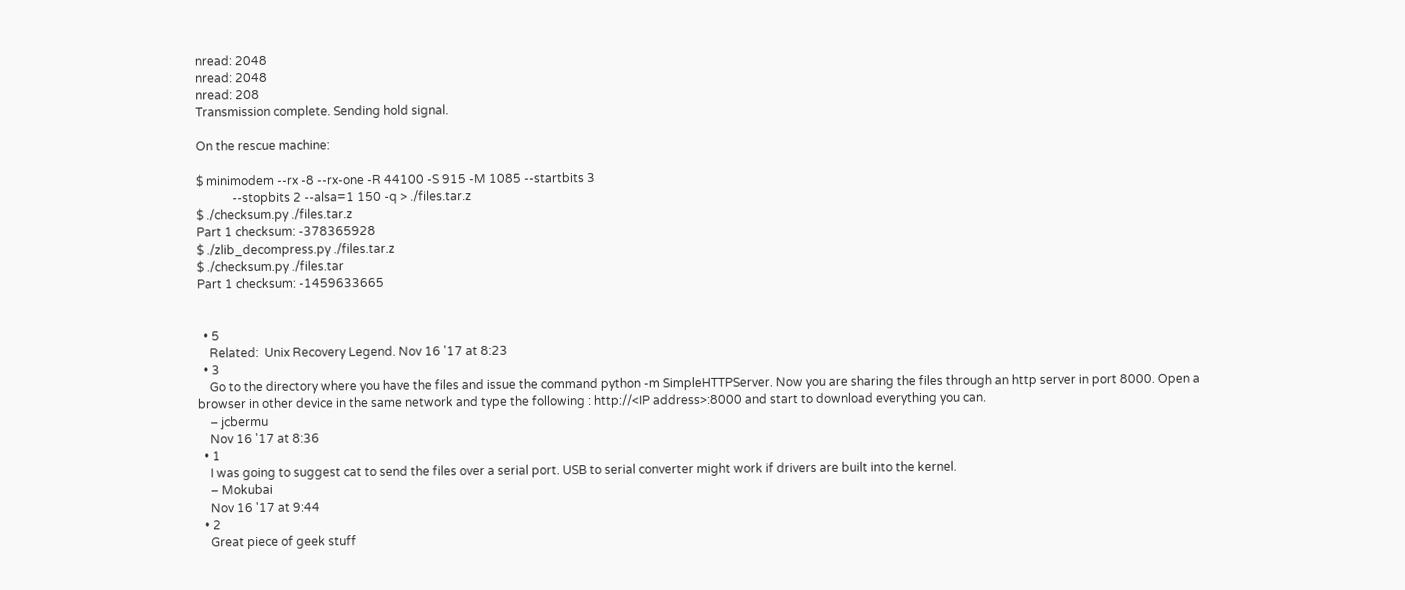nread: 2048
nread: 2048
nread: 208
Transmission complete. Sending hold signal.

On the rescue machine:

$ minimodem --rx -8 --rx-one -R 44100 -S 915 -M 1085 --startbits 3
            --stopbits 2 --alsa=1 150 -q > ./files.tar.z
$ ./checksum.py ./files.tar.z
Part 1 checksum: -378365928
$ ./zlib_decompress.py ./files.tar.z
$ ./checksum.py ./files.tar
Part 1 checksum: -1459633665


  • 5
    Related:  Unix Recovery Legend. Nov 16 '17 at 8:23
  • 3
    Go to the directory where you have the files and issue the command python -m SimpleHTTPServer. Now you are sharing the files through an http server in port 8000. Open a browser in other device in the same network and type the following : http://<IP address>:8000 and start to download everything you can.
    – jcbermu
    Nov 16 '17 at 8:36
  • 1
    I was going to suggest cat to send the files over a serial port. USB to serial converter might work if drivers are built into the kernel.
    – Mokubai
    Nov 16 '17 at 9:44
  • 2
    Great piece of geek stuff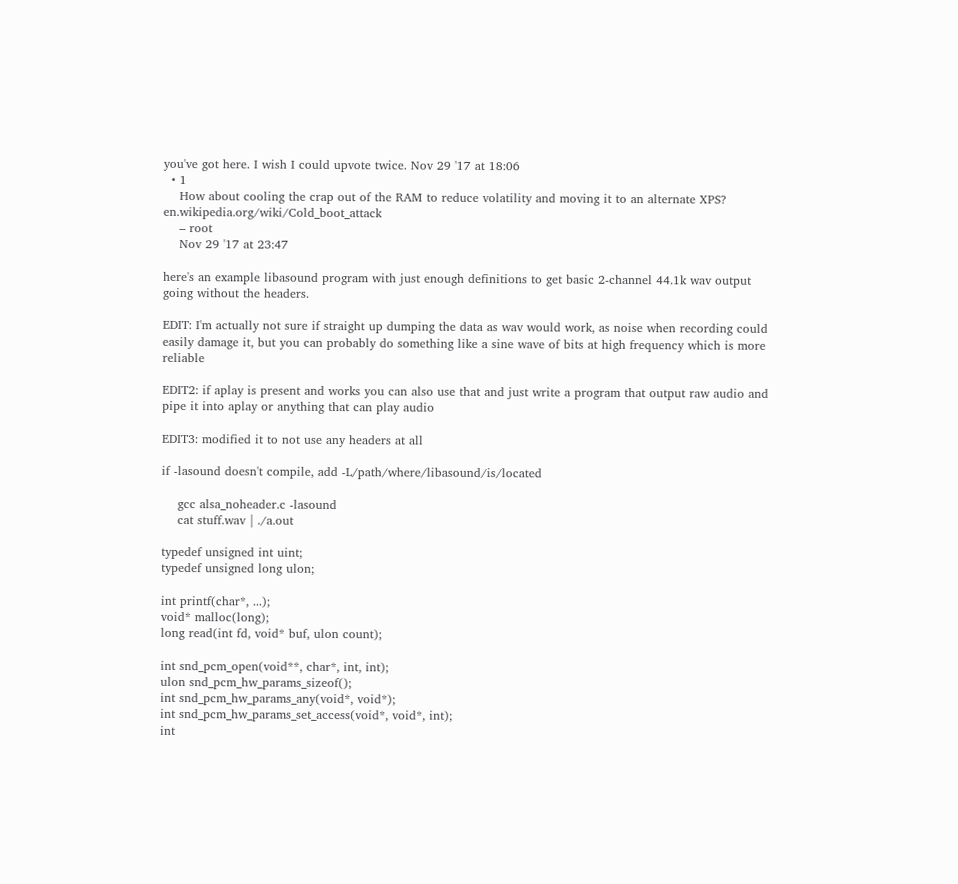you've got here. I wish I could upvote twice. Nov 29 '17 at 18:06
  • 1
    How about cooling the crap out of the RAM to reduce volatility and moving it to an alternate XPS? en.wikipedia.org/wiki/Cold_boot_attack
    – root
    Nov 29 '17 at 23:47

here's an example libasound program with just enough definitions to get basic 2-channel 44.1k wav output going without the headers.

EDIT: I'm actually not sure if straight up dumping the data as wav would work, as noise when recording could easily damage it, but you can probably do something like a sine wave of bits at high frequency which is more reliable

EDIT2: if aplay is present and works you can also use that and just write a program that output raw audio and pipe it into aplay or anything that can play audio

EDIT3: modified it to not use any headers at all

if -lasound doesn't compile, add -L/path/where/libasound/is/located

    gcc alsa_noheader.c -lasound
    cat stuff.wav | ./a.out

typedef unsigned int uint;
typedef unsigned long ulon;

int printf(char*, ...);
void* malloc(long);
long read(int fd, void* buf, ulon count);

int snd_pcm_open(void**, char*, int, int);
ulon snd_pcm_hw_params_sizeof();
int snd_pcm_hw_params_any(void*, void*);
int snd_pcm_hw_params_set_access(void*, void*, int);
int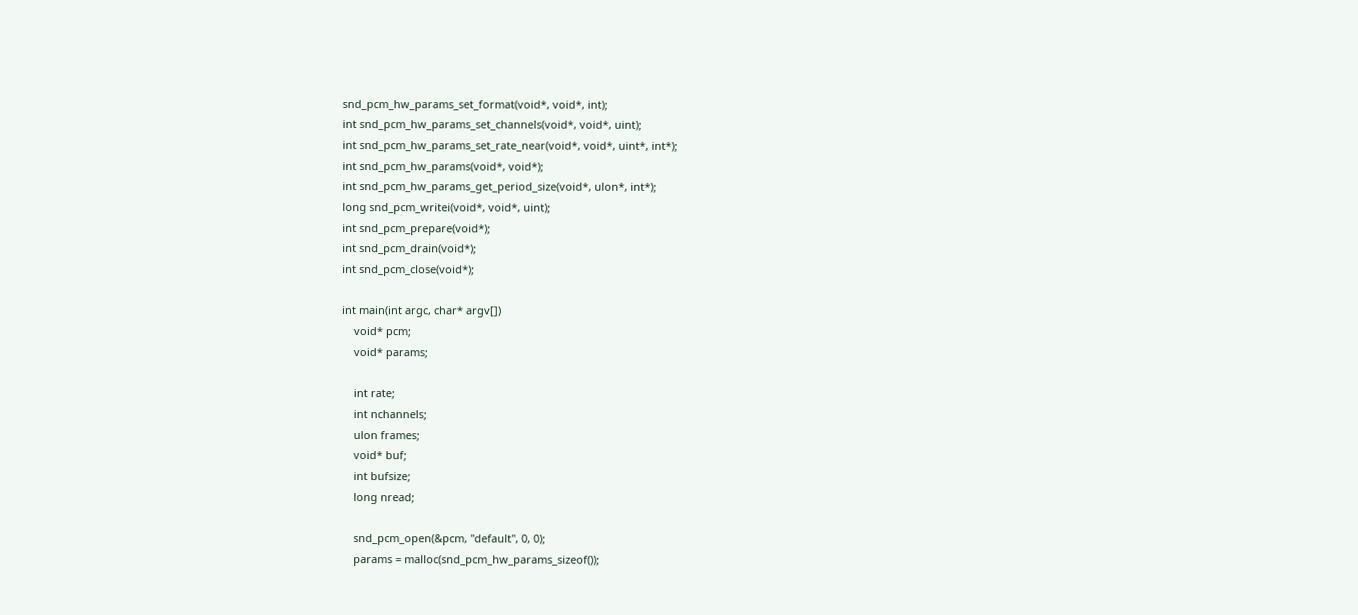snd_pcm_hw_params_set_format(void*, void*, int);
int snd_pcm_hw_params_set_channels(void*, void*, uint);
int snd_pcm_hw_params_set_rate_near(void*, void*, uint*, int*);
int snd_pcm_hw_params(void*, void*);
int snd_pcm_hw_params_get_period_size(void*, ulon*, int*);
long snd_pcm_writei(void*, void*, uint);
int snd_pcm_prepare(void*);
int snd_pcm_drain(void*);
int snd_pcm_close(void*);

int main(int argc, char* argv[])
    void* pcm;
    void* params;

    int rate;
    int nchannels;
    ulon frames;
    void* buf;
    int bufsize;
    long nread;

    snd_pcm_open(&pcm, "default", 0, 0);
    params = malloc(snd_pcm_hw_params_sizeof());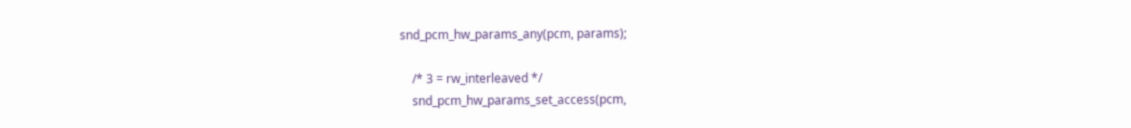snd_pcm_hw_params_any(pcm, params);

    /* 3 = rw_interleaved */
    snd_pcm_hw_params_set_access(pcm,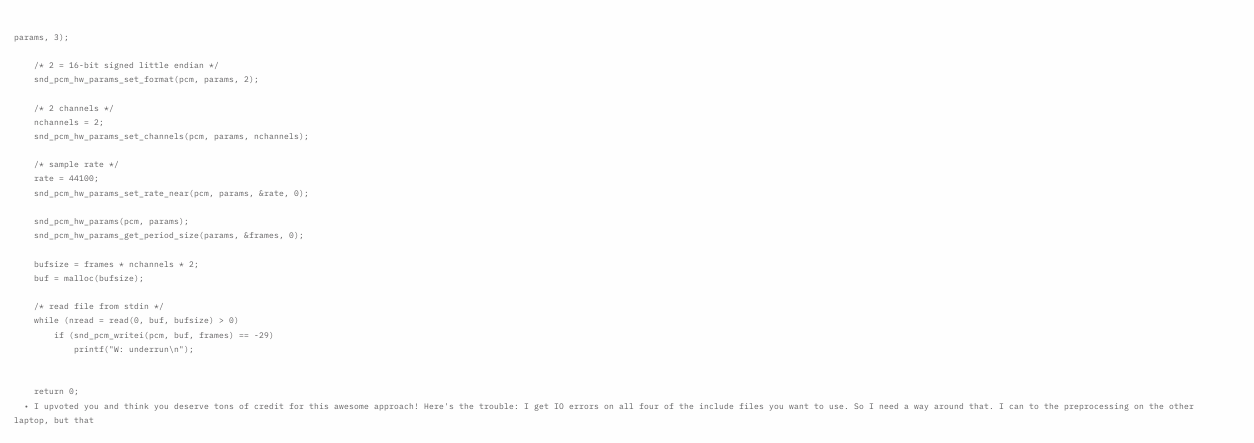params, 3);

    /* 2 = 16-bit signed little endian */
    snd_pcm_hw_params_set_format(pcm, params, 2);

    /* 2 channels */
    nchannels = 2;
    snd_pcm_hw_params_set_channels(pcm, params, nchannels);

    /* sample rate */
    rate = 44100;
    snd_pcm_hw_params_set_rate_near(pcm, params, &rate, 0);

    snd_pcm_hw_params(pcm, params);
    snd_pcm_hw_params_get_period_size(params, &frames, 0);

    bufsize = frames * nchannels * 2;
    buf = malloc(bufsize);

    /* read file from stdin */
    while (nread = read(0, buf, bufsize) > 0)
        if (snd_pcm_writei(pcm, buf, frames) == -29)
            printf("W: underrun\n");


    return 0;
  • I upvoted you and think you deserve tons of credit for this awesome approach! Here's the trouble: I get IO errors on all four of the include files you want to use. So I need a way around that. I can to the preprocessing on the other laptop, but that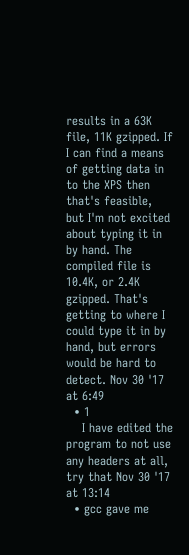results in a 63K file, 11K gzipped. If I can find a means of getting data in to the XPS then that's feasible, but I'm not excited about typing it in by hand. The compiled file is 10.4K, or 2.4K gzipped. That's getting to where I could type it in by hand, but errors would be hard to detect. Nov 30 '17 at 6:49
  • 1
    I have edited the program to not use any headers at all, try that Nov 30 '17 at 13:14
  • gcc gave me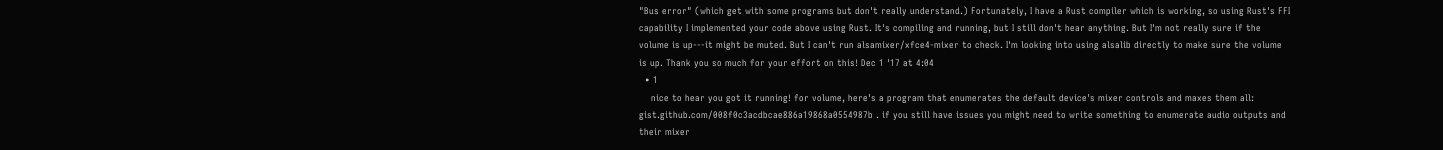"Bus error" (which get with some programs but don't really understand.) Fortunately, I have a Rust compiler which is working, so using Rust's FFI capability I implemented your code above using Rust. It's compiling and running, but I still don't hear anything. But I'm not really sure if the volume is up---it might be muted. But I can't run alsamixer/xfce4-mixer to check. I'm looking into using alsalib directly to make sure the volume is up. Thank you so much for your effort on this! Dec 1 '17 at 4:04
  • 1
    nice to hear you got it running! for volume, here's a program that enumerates the default device's mixer controls and maxes them all: gist.github.com/008f0c3acdbcae886a19868a0554987b . if you still have issues you might need to write something to enumerate audio outputs and their mixer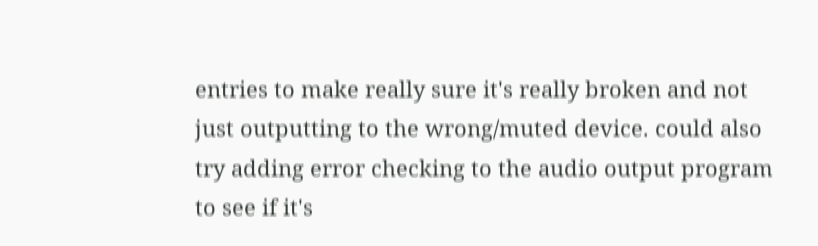entries to make really sure it's really broken and not just outputting to the wrong/muted device. could also try adding error checking to the audio output program to see if it's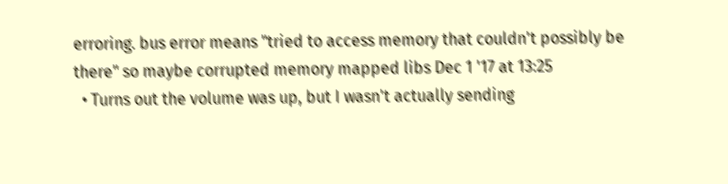erroring. bus error means "tried to access memory that couldn't possibly be there" so maybe corrupted memory mapped libs Dec 1 '17 at 13:25
  • Turns out the volume was up, but I wasn't actually sending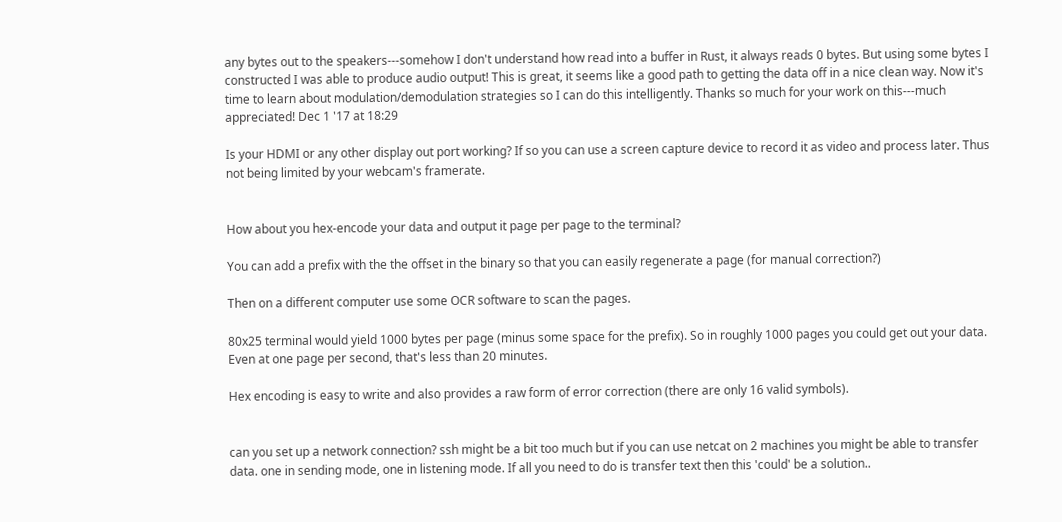any bytes out to the speakers---somehow I don't understand how read into a buffer in Rust, it always reads 0 bytes. But using some bytes I constructed I was able to produce audio output! This is great, it seems like a good path to getting the data off in a nice clean way. Now it's time to learn about modulation/demodulation strategies so I can do this intelligently. Thanks so much for your work on this---much appreciated! Dec 1 '17 at 18:29

Is your HDMI or any other display out port working? If so you can use a screen capture device to record it as video and process later. Thus not being limited by your webcam's framerate.


How about you hex-encode your data and output it page per page to the terminal?

You can add a prefix with the the offset in the binary so that you can easily regenerate a page (for manual correction?)

Then on a different computer use some OCR software to scan the pages.

80x25 terminal would yield 1000 bytes per page (minus some space for the prefix). So in roughly 1000 pages you could get out your data. Even at one page per second, that's less than 20 minutes.

Hex encoding is easy to write and also provides a raw form of error correction (there are only 16 valid symbols).


can you set up a network connection? ssh might be a bit too much but if you can use netcat on 2 machines you might be able to transfer data. one in sending mode, one in listening mode. If all you need to do is transfer text then this 'could' be a solution..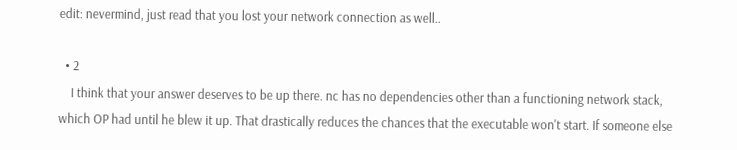edit: nevermind, just read that you lost your network connection as well..

  • 2
    I think that your answer deserves to be up there. nc has no dependencies other than a functioning network stack, which OP had until he blew it up. That drastically reduces the chances that the executable won't start. If someone else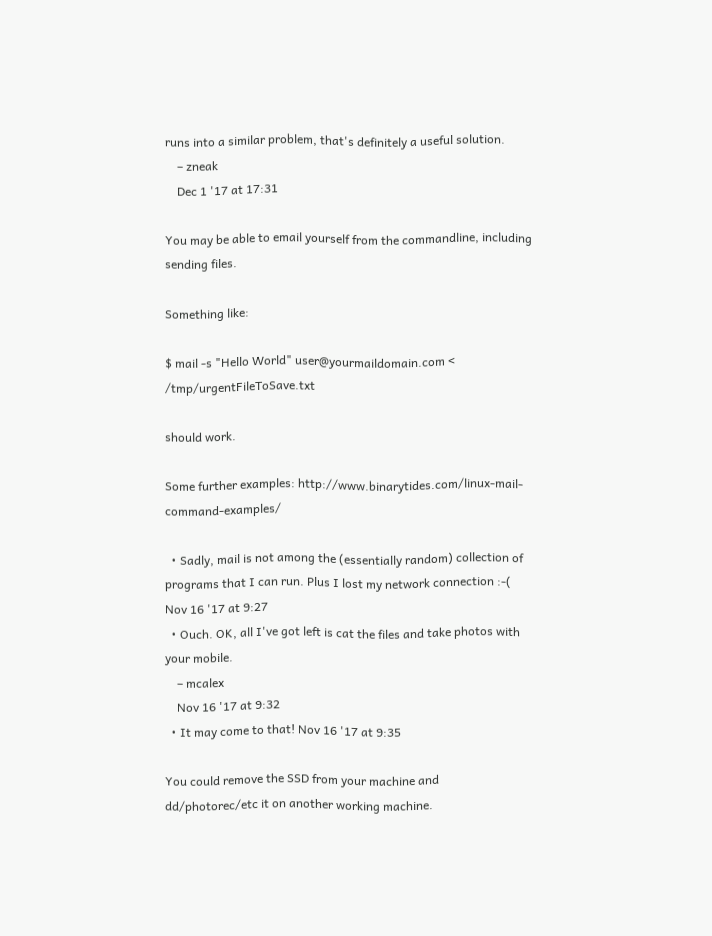runs into a similar problem, that's definitely a useful solution.
    – zneak
    Dec 1 '17 at 17:31

You may be able to email yourself from the commandline, including sending files.

Something like:

$ mail -s "Hello World" user@yourmaildomain.com < /tmp/urgentFileToSave.txt

should work.

Some further examples: http://www.binarytides.com/linux-mail-command-examples/

  • Sadly, mail is not among the (essentially random) collection of programs that I can run. Plus I lost my network connection :-( Nov 16 '17 at 9:27
  • Ouch. OK, all I've got left is cat the files and take photos with your mobile.
    – mcalex
    Nov 16 '17 at 9:32
  • It may come to that! Nov 16 '17 at 9:35

You could remove the SSD from your machine and dd/photorec/etc it on another working machine.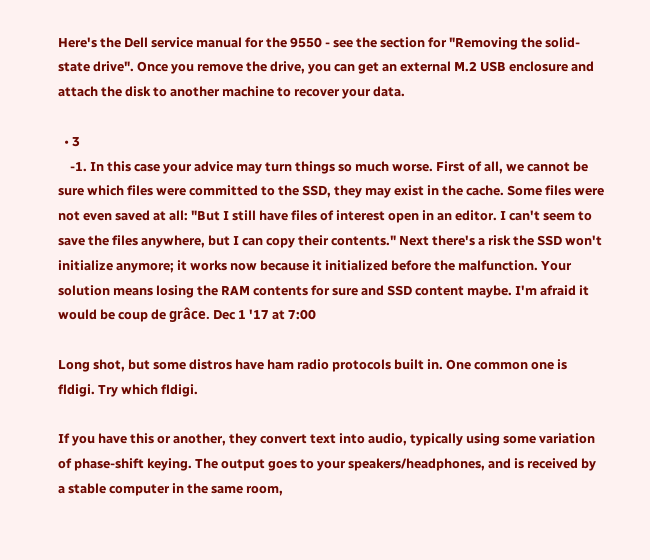Here's the Dell service manual for the 9550 - see the section for "Removing the solid-state drive". Once you remove the drive, you can get an external M.2 USB enclosure and attach the disk to another machine to recover your data.

  • 3
    -1. In this case your advice may turn things so much worse. First of all, we cannot be sure which files were committed to the SSD, they may exist in the cache. Some files were not even saved at all: "But I still have files of interest open in an editor. I can't seem to save the files anywhere, but I can copy their contents." Next there's a risk the SSD won't initialize anymore; it works now because it initialized before the malfunction. Your solution means losing the RAM contents for sure and SSD content maybe. I'm afraid it would be coup de grâce. Dec 1 '17 at 7:00

Long shot, but some distros have ham radio protocols built in. One common one is fldigi. Try which fldigi.

If you have this or another, they convert text into audio, typically using some variation of phase-shift keying. The output goes to your speakers/headphones, and is received by a stable computer in the same room,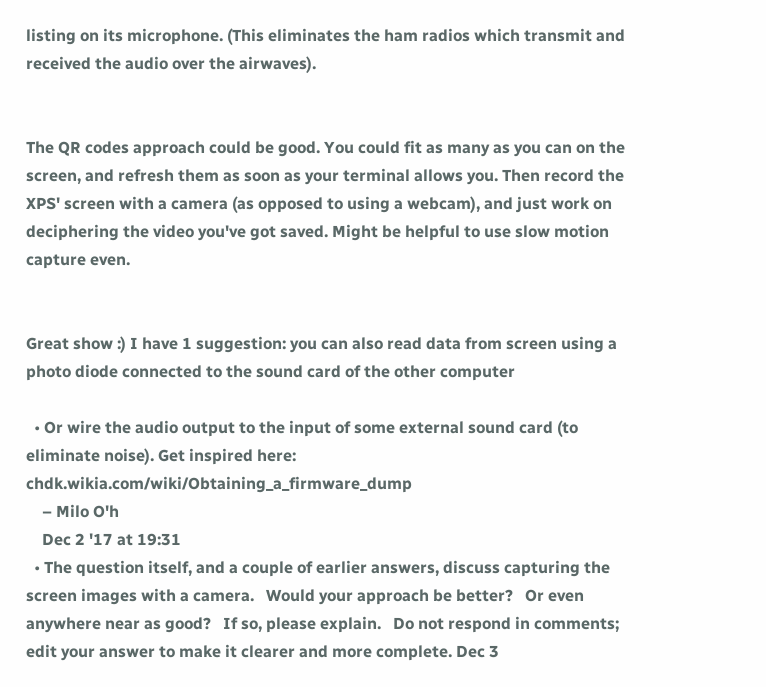listing on its microphone. (This eliminates the ham radios which transmit and received the audio over the airwaves).


The QR codes approach could be good. You could fit as many as you can on the screen, and refresh them as soon as your terminal allows you. Then record the XPS' screen with a camera (as opposed to using a webcam), and just work on deciphering the video you've got saved. Might be helpful to use slow motion capture even.


Great show :) I have 1 suggestion: you can also read data from screen using a photo diode connected to the sound card of the other computer

  • Or wire the audio output to the input of some external sound card (to eliminate noise). Get inspired here: chdk.wikia.com/wiki/Obtaining_a_firmware_dump
    – Milo O'h
    Dec 2 '17 at 19:31
  • The question itself, and a couple of earlier answers, discuss capturing the screen images with a camera.   Would your approach be better?   Or even anywhere near as good?   If so, please explain.   Do not respond in comments; edit your answer to make it clearer and more complete. Dec 3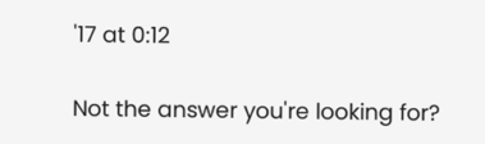'17 at 0:12

Not the answer you're looking for?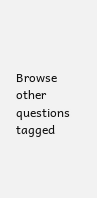Browse other questions tagged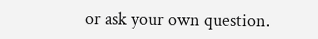or ask your own question.